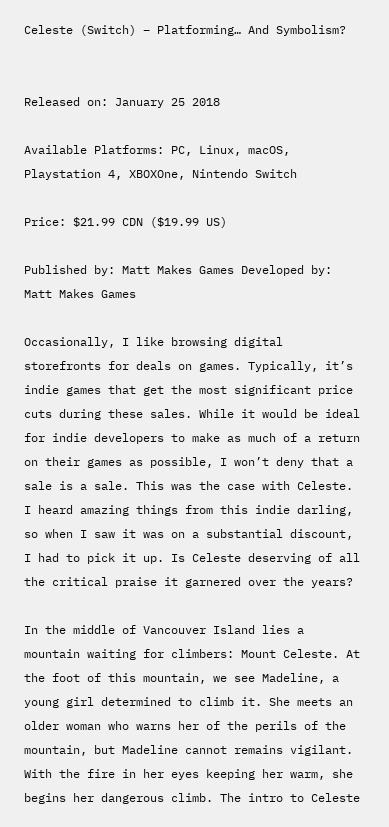Celeste (Switch) – Platforming… And Symbolism?


Released on: January 25 2018

Available Platforms: PC, Linux, macOS, Playstation 4, XBOXOne, Nintendo Switch

Price: $21.99 CDN ($19.99 US)

Published by: Matt Makes Games Developed by: Matt Makes Games

Occasionally, I like browsing digital storefronts for deals on games. Typically, it’s indie games that get the most significant price cuts during these sales. While it would be ideal for indie developers to make as much of a return on their games as possible, I won’t deny that a sale is a sale. This was the case with Celeste. I heard amazing things from this indie darling, so when I saw it was on a substantial discount, I had to pick it up. Is Celeste deserving of all the critical praise it garnered over the years?

In the middle of Vancouver Island lies a mountain waiting for climbers: Mount Celeste. At the foot of this mountain, we see Madeline, a young girl determined to climb it. She meets an older woman who warns her of the perils of the mountain, but Madeline cannot remains vigilant. With the fire in her eyes keeping her warm, she begins her dangerous climb. The intro to Celeste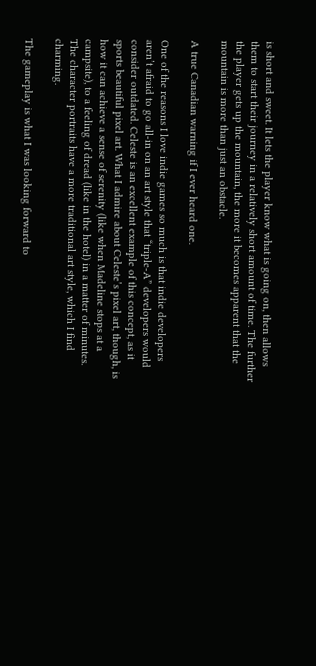is short and sweet. It lets the player know what is going on, then allows them to start their journey in a relatively short amount of time. The further the player gets up the mountain, the more it becomes apparent that the mountain is more than just an obstacle.

A true Canadian warning if I ever heard one.

One of the reasons I love indie games so much is that indie developers aren’t afraid to go all-in on an art style that “triple-A” developers would consider outdated. Celeste is an excellent example of this concept, as it sports beautiful pixel art. What I admire about Celeste’s pixel art, though, is how it can achieve a sense of serenity (like when Madeline stops at a campsite), to a feeling of dread (like in the hotel) in a matter of minutes. The character portraits have a more traditional art style, which I find charming.

The gameplay is what I was looking forward to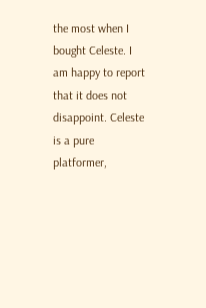the most when I bought Celeste. I am happy to report that it does not disappoint. Celeste is a pure platformer,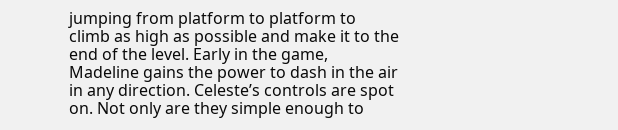jumping from platform to platform to climb as high as possible and make it to the end of the level. Early in the game, Madeline gains the power to dash in the air in any direction. Celeste’s controls are spot on. Not only are they simple enough to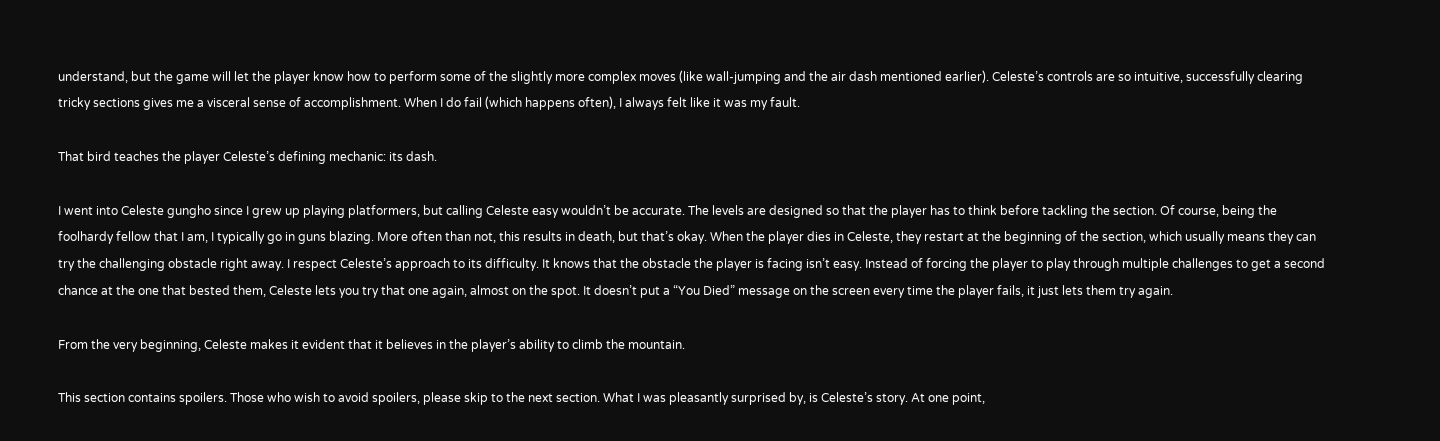understand, but the game will let the player know how to perform some of the slightly more complex moves (like wall-jumping and the air dash mentioned earlier). Celeste’s controls are so intuitive, successfully clearing tricky sections gives me a visceral sense of accomplishment. When I do fail (which happens often), I always felt like it was my fault.

That bird teaches the player Celeste’s defining mechanic: its dash.

I went into Celeste gungho since I grew up playing platformers, but calling Celeste easy wouldn’t be accurate. The levels are designed so that the player has to think before tackling the section. Of course, being the foolhardy fellow that I am, I typically go in guns blazing. More often than not, this results in death, but that’s okay. When the player dies in Celeste, they restart at the beginning of the section, which usually means they can try the challenging obstacle right away. I respect Celeste’s approach to its difficulty. It knows that the obstacle the player is facing isn’t easy. Instead of forcing the player to play through multiple challenges to get a second chance at the one that bested them, Celeste lets you try that one again, almost on the spot. It doesn’t put a “You Died” message on the screen every time the player fails, it just lets them try again.

From the very beginning, Celeste makes it evident that it believes in the player’s ability to climb the mountain.

This section contains spoilers. Those who wish to avoid spoilers, please skip to the next section. What I was pleasantly surprised by, is Celeste’s story. At one point,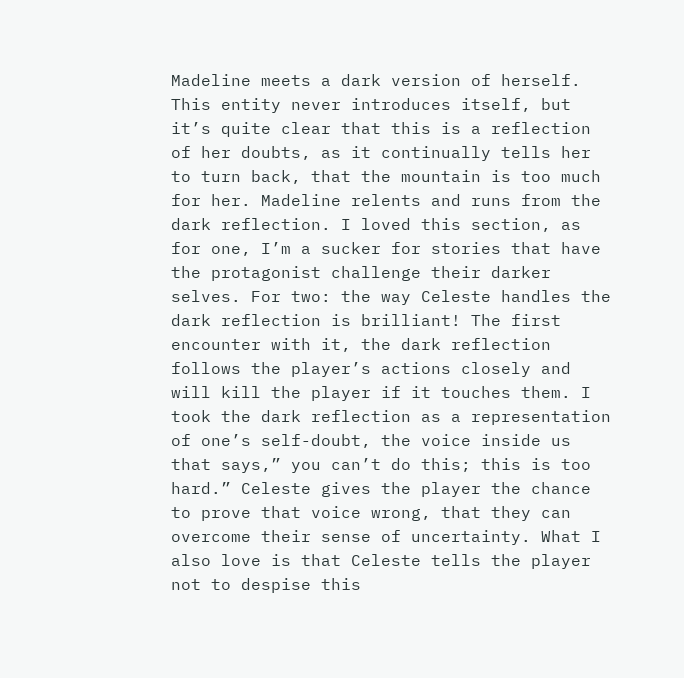Madeline meets a dark version of herself. This entity never introduces itself, but it’s quite clear that this is a reflection of her doubts, as it continually tells her to turn back, that the mountain is too much for her. Madeline relents and runs from the dark reflection. I loved this section, as for one, I’m a sucker for stories that have the protagonist challenge their darker selves. For two: the way Celeste handles the dark reflection is brilliant! The first encounter with it, the dark reflection follows the player’s actions closely and will kill the player if it touches them. I took the dark reflection as a representation of one’s self-doubt, the voice inside us that says,” you can’t do this; this is too hard.” Celeste gives the player the chance to prove that voice wrong, that they can overcome their sense of uncertainty. What I also love is that Celeste tells the player not to despise this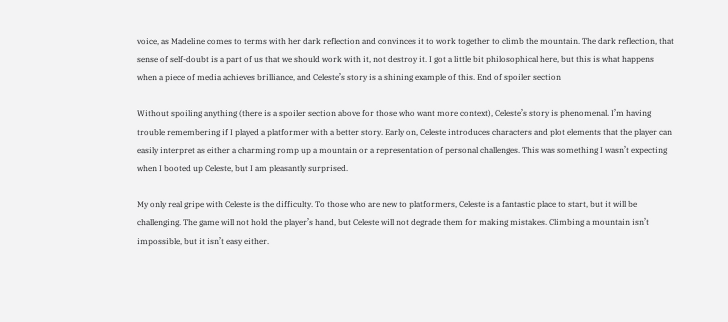voice, as Madeline comes to terms with her dark reflection and convinces it to work together to climb the mountain. The dark reflection, that sense of self-doubt is a part of us that we should work with it, not destroy it. I got a little bit philosophical here, but this is what happens when a piece of media achieves brilliance, and Celeste’s story is a shining example of this. End of spoiler section

Without spoiling anything (there is a spoiler section above for those who want more context), Celeste’s story is phenomenal. I’m having trouble remembering if I played a platformer with a better story. Early on, Celeste introduces characters and plot elements that the player can easily interpret as either a charming romp up a mountain or a representation of personal challenges. This was something I wasn’t expecting when I booted up Celeste, but I am pleasantly surprised.

My only real gripe with Celeste is the difficulty. To those who are new to platformers, Celeste is a fantastic place to start, but it will be challenging. The game will not hold the player’s hand, but Celeste will not degrade them for making mistakes. Climbing a mountain isn’t impossible, but it isn’t easy either.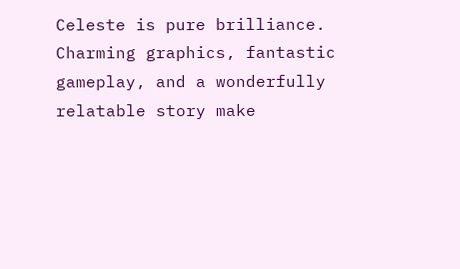Celeste is pure brilliance. Charming graphics, fantastic gameplay, and a wonderfully relatable story make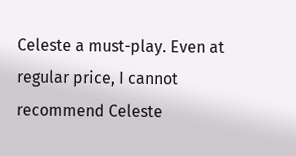Celeste a must-play. Even at regular price, I cannot recommend Celeste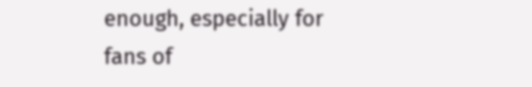enough, especially for fans of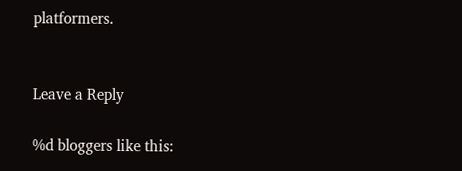platformers.


Leave a Reply

%d bloggers like this: